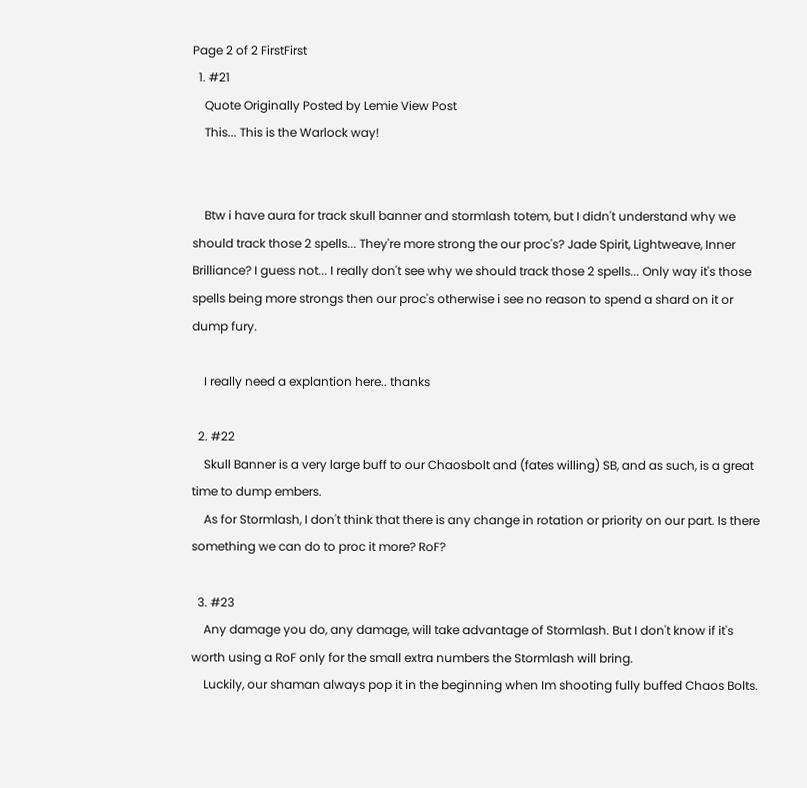Page 2 of 2 FirstFirst
  1. #21
    Quote Originally Posted by Lemie View Post
    This... This is the Warlock way!


    Btw i have aura for track skull banner and stormlash totem, but I didn't understand why we should track those 2 spells... They're more strong the our proc's? Jade Spirit, Lightweave, Inner Brilliance? I guess not... I really don't see why we should track those 2 spells... Only way it's those spells being more strongs then our proc's otherwise i see no reason to spend a shard on it or dump fury.

    I really need a explantion here.. thanks

  2. #22
    Skull Banner is a very large buff to our Chaosbolt and (fates willing) SB, and as such, is a great time to dump embers.
    As for Stormlash, I don't think that there is any change in rotation or priority on our part. Is there something we can do to proc it more? RoF?

  3. #23
    Any damage you do, any damage, will take advantage of Stormlash. But I don't know if it's worth using a RoF only for the small extra numbers the Stormlash will bring.
    Luckily, our shaman always pop it in the beginning when Im shooting fully buffed Chaos Bolts.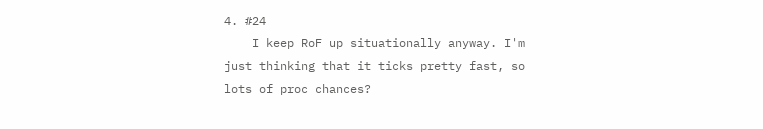4. #24
    I keep RoF up situationally anyway. I'm just thinking that it ticks pretty fast, so lots of proc chances?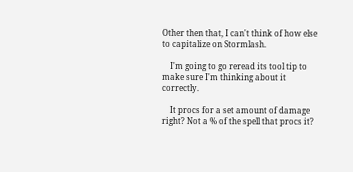Other then that, I can't think of how else to capitalize on Stormlash.

    I'm going to go reread its tool tip to make sure I'm thinking about it correctly.

    It procs for a set amount of damage right? Not a % of the spell that procs it?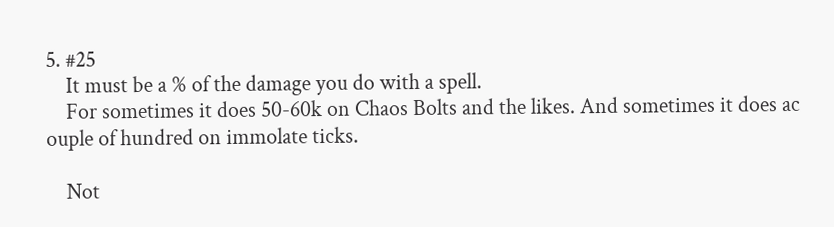5. #25
    It must be a % of the damage you do with a spell.
    For sometimes it does 50-60k on Chaos Bolts and the likes. And sometimes it does ac ouple of hundred on immolate ticks.

    Not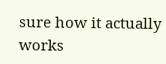sure how it actually works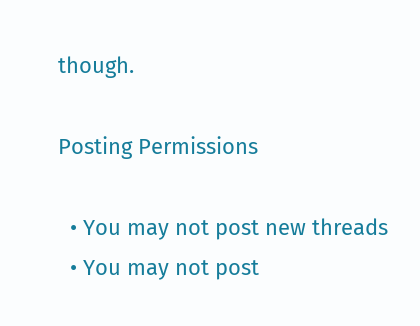though.

Posting Permissions

  • You may not post new threads
  • You may not post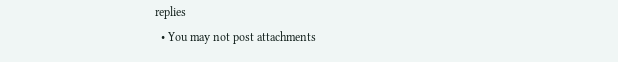replies
  • You may not post attachments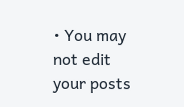• You may not edit your posts